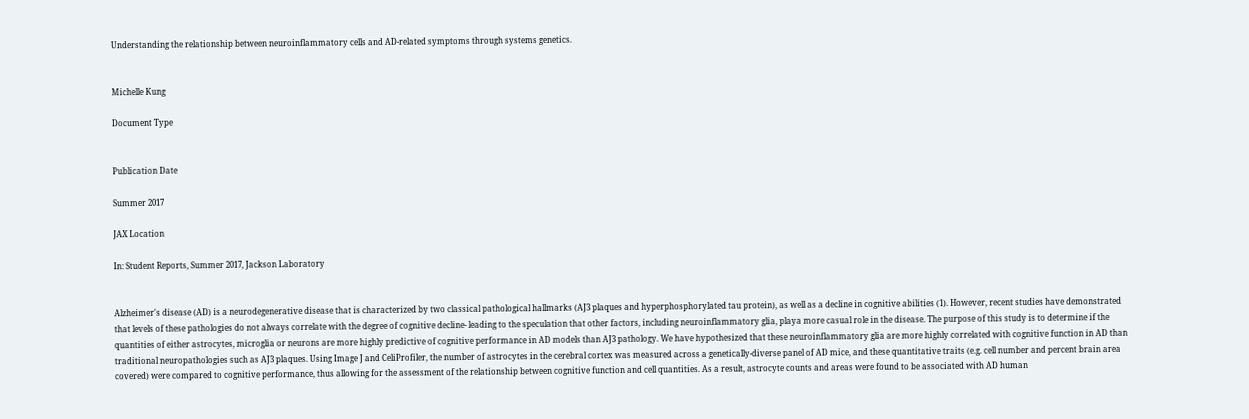Understanding the relationship between neuroinflammatory cells and AD-related symptoms through systems genetics.


Michelle Kung

Document Type


Publication Date

Summer 2017

JAX Location

In: Student Reports, Summer 2017, Jackson Laboratory


Alzheimer's disease (AD) is a neurodegenerative disease that is characterized by two classical pathological hallmarks (AJ3 plaques and hyperphosphorylated tau protein), as well as a decline in cognitive abilities (1). However, recent studies have demonstrated that levels of these pathologies do not always correlate with the degree of cognitive decline- leading to the speculation that other factors, including neuroinflammatory glia, playa more casual role in the disease. The purpose of this study is to determine if the quantities of either astrocytes, microglia or neurons are more highly predictive of cognitive performance in AD models than AJ3 pathology. We have hypothesized that these neuroinflammatory glia are more highly correlated with cognitive function in AD than traditional neuropathologies such as AJ3 plaques. Using Image J and CeliProfiler, the number of astrocytes in the cerebral cortex was measured across a genetically-diverse panel of AD mice, and these quantitative traits (e.g. cell number and percent brain area covered) were compared to cognitive performance, thus allowing for the assessment of the relationship between cognitive function and cell quantities. As a result, astrocyte counts and areas were found to be associated with AD human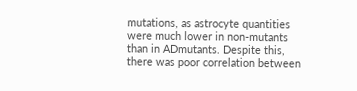mutations, as astrocyte quantities were much lower in non-mutants than in ADmutants. Despite this, there was poor correlation between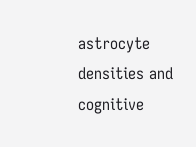astrocyte densities and cognitive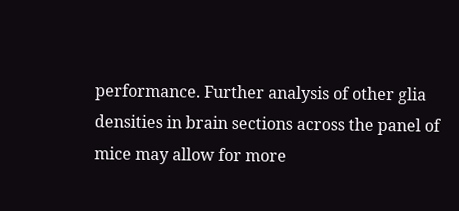performance. Further analysis of other glia densities in brain sections across the panel of mice may allow for more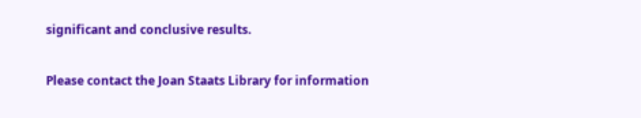significant and conclusive results.

Please contact the Joan Staats Library for information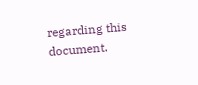regarding this document.